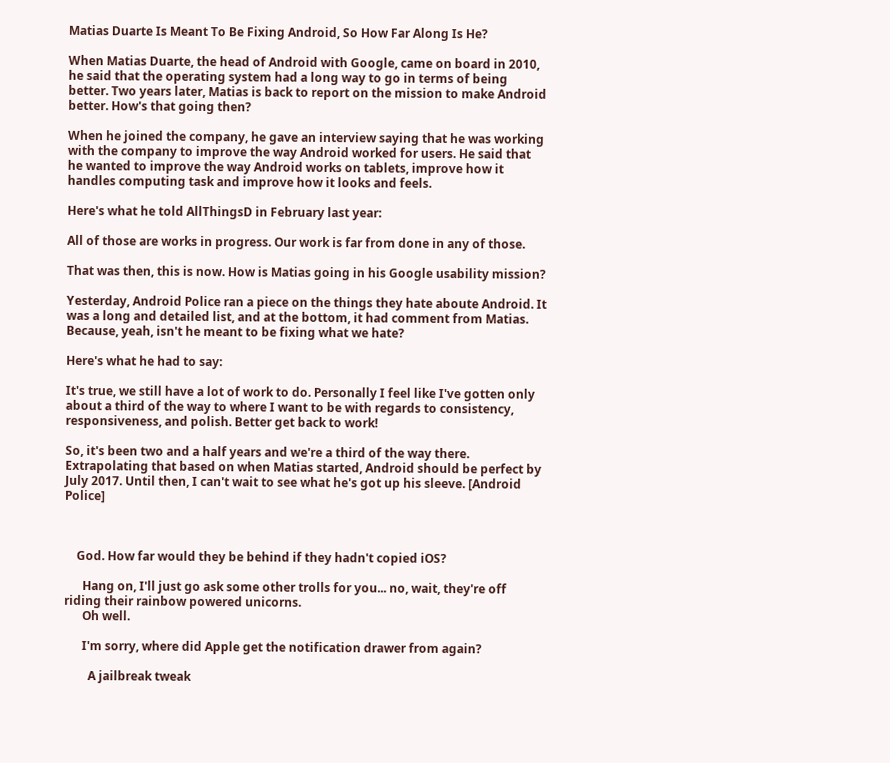Matias Duarte Is Meant To Be Fixing Android, So How Far Along Is He?

When Matias Duarte, the head of Android with Google, came on board in 2010, he said that the operating system had a long way to go in terms of being better. Two years later, Matias is back to report on the mission to make Android better. How's that going then?

When he joined the company, he gave an interview saying that he was working with the company to improve the way Android worked for users. He said that he wanted to improve the way Android works on tablets, improve how it handles computing task and improve how it looks and feels.

Here's what he told AllThingsD in February last year:

All of those are works in progress. Our work is far from done in any of those.

That was then, this is now. How is Matias going in his Google usability mission?

Yesterday, Android Police ran a piece on the things they hate aboute Android. It was a long and detailed list, and at the bottom, it had comment from Matias. Because, yeah, isn't he meant to be fixing what we hate?

Here's what he had to say:

It's true, we still have a lot of work to do. Personally I feel like I've gotten only about a third of the way to where I want to be with regards to consistency, responsiveness, and polish. Better get back to work!

So, it's been two and a half years and we're a third of the way there. Extrapolating that based on when Matias started, Android should be perfect by July 2017. Until then, I can't wait to see what he's got up his sleeve. [Android Police]



    God. How far would they be behind if they hadn't copied iOS?

      Hang on, I'll just go ask some other trolls for you... no, wait, they're off riding their rainbow powered unicorns.
      Oh well.

      I'm sorry, where did Apple get the notification drawer from again?

        A jailbreak tweak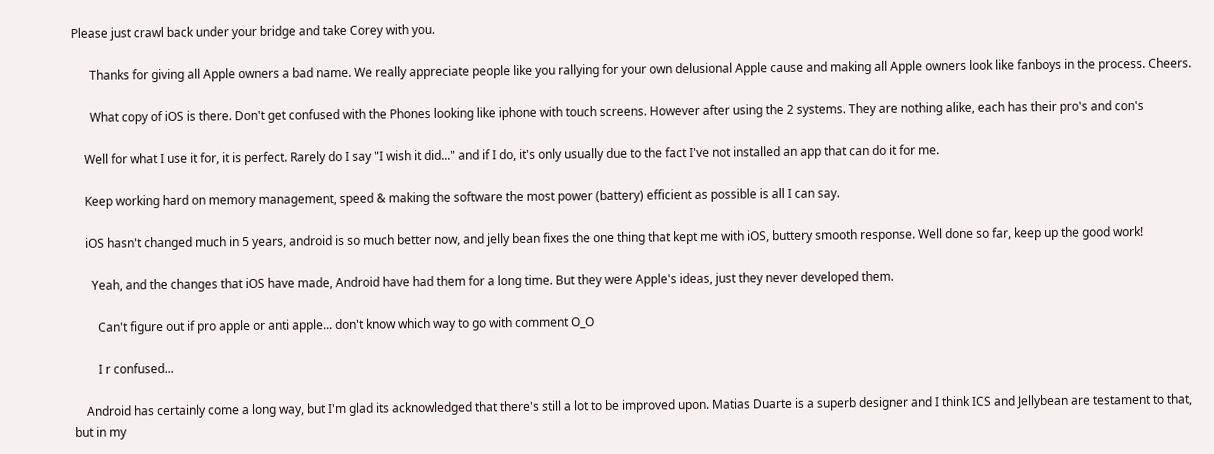Please just crawl back under your bridge and take Corey with you.

      Thanks for giving all Apple owners a bad name. We really appreciate people like you rallying for your own delusional Apple cause and making all Apple owners look like fanboys in the process. Cheers.

      What copy of iOS is there. Don't get confused with the Phones looking like iphone with touch screens. However after using the 2 systems. They are nothing alike, each has their pro's and con's

    Well for what I use it for, it is perfect. Rarely do I say "I wish it did..." and if I do, it's only usually due to the fact I've not installed an app that can do it for me.

    Keep working hard on memory management, speed & making the software the most power (battery) efficient as possible is all I can say.

    iOS hasn't changed much in 5 years, android is so much better now, and jelly bean fixes the one thing that kept me with iOS, buttery smooth response. Well done so far, keep up the good work!

      Yeah, and the changes that iOS have made, Android have had them for a long time. But they were Apple's ideas, just they never developed them.

        Can't figure out if pro apple or anti apple... don't know which way to go with comment O_O

        I r confused...

    Android has certainly come a long way, but I'm glad its acknowledged that there's still a lot to be improved upon. Matias Duarte is a superb designer and I think ICS and Jellybean are testament to that, but in my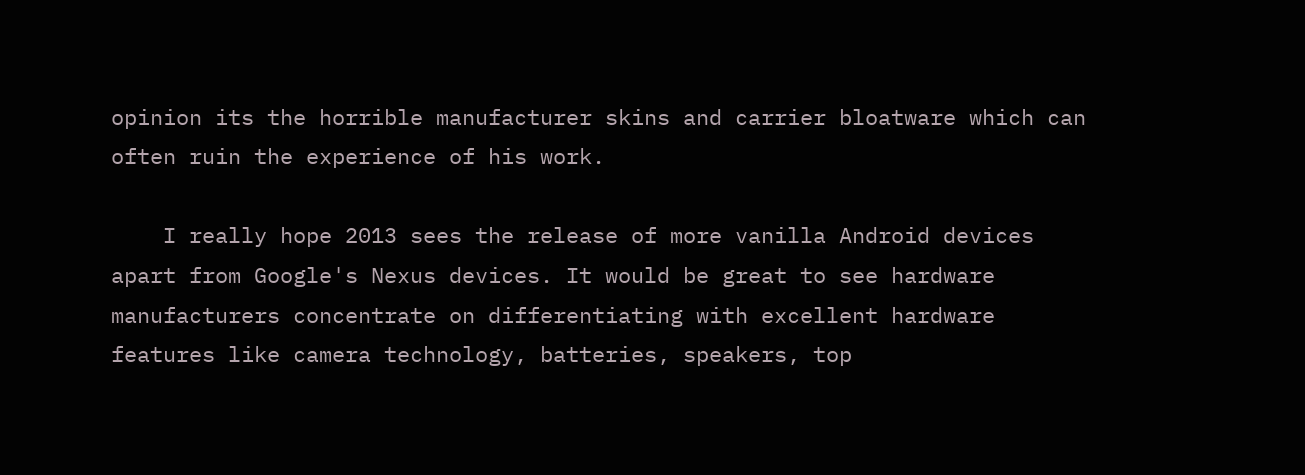opinion its the horrible manufacturer skins and carrier bloatware which can often ruin the experience of his work.

    I really hope 2013 sees the release of more vanilla Android devices apart from Google's Nexus devices. It would be great to see hardware manufacturers concentrate on differentiating with excellent hardware features like camera technology, batteries, speakers, top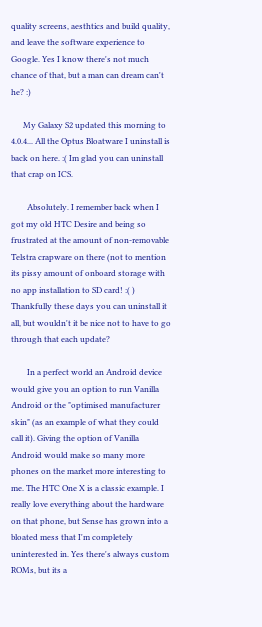quality screens, aesthtics and build quality, and leave the software experience to Google. Yes I know there's not much chance of that, but a man can dream can't he? :)

      My Galaxy S2 updated this morning to 4.0.4... All the Optus Bloatware I uninstall is back on here. :( Im glad you can uninstall that crap on ICS.

        Absolutely. I remember back when I got my old HTC Desire and being so frustrated at the amount of non-removable Telstra crapware on there (not to mention its pissy amount of onboard storage with no app installation to SD card! :( ) Thankfully these days you can uninstall it all, but wouldn't it be nice not to have to go through that each update?

        In a perfect world an Android device would give you an option to run Vanilla Android or the "optimised manufacturer skin" (as an example of what they could call it). Giving the option of Vanilla Android would make so many more phones on the market more interesting to me. The HTC One X is a classic example. I really love everything about the hardware on that phone, but Sense has grown into a bloated mess that I'm completely uninterested in. Yes there's always custom ROMs, but its a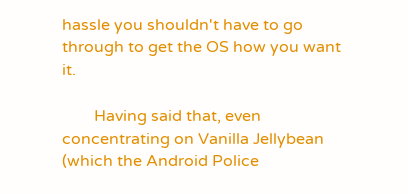hassle you shouldn't have to go through to get the OS how you want it.

        Having said that, even concentrating on Vanilla Jellybean (which the Android Police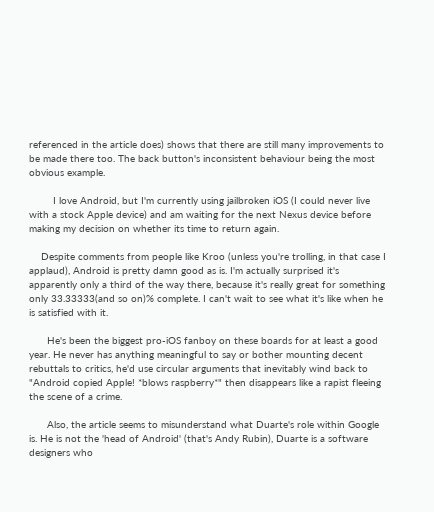referenced in the article does) shows that there are still many improvements to be made there too. The back button's inconsistent behaviour being the most obvious example.

        I love Android, but I'm currently using jailbroken iOS (I could never live with a stock Apple device) and am waiting for the next Nexus device before making my decision on whether its time to return again.

    Despite comments from people like Kroo (unless you're trolling, in that case I applaud), Android is pretty damn good as is. I'm actually surprised it's apparently only a third of the way there, because it's really great for something only 33.33333(and so on)% complete. I can't wait to see what it's like when he is satisfied with it.

      He's been the biggest pro-iOS fanboy on these boards for at least a good year. He never has anything meaningful to say or bother mounting decent rebuttals to critics, he'd use circular arguments that inevitably wind back to "Android copied Apple! *blows raspberry*" then disappears like a rapist fleeing the scene of a crime.

      Also, the article seems to misunderstand what Duarte's role within Google is. He is not the 'head of Android' (that's Andy Rubin), Duarte is a software designers who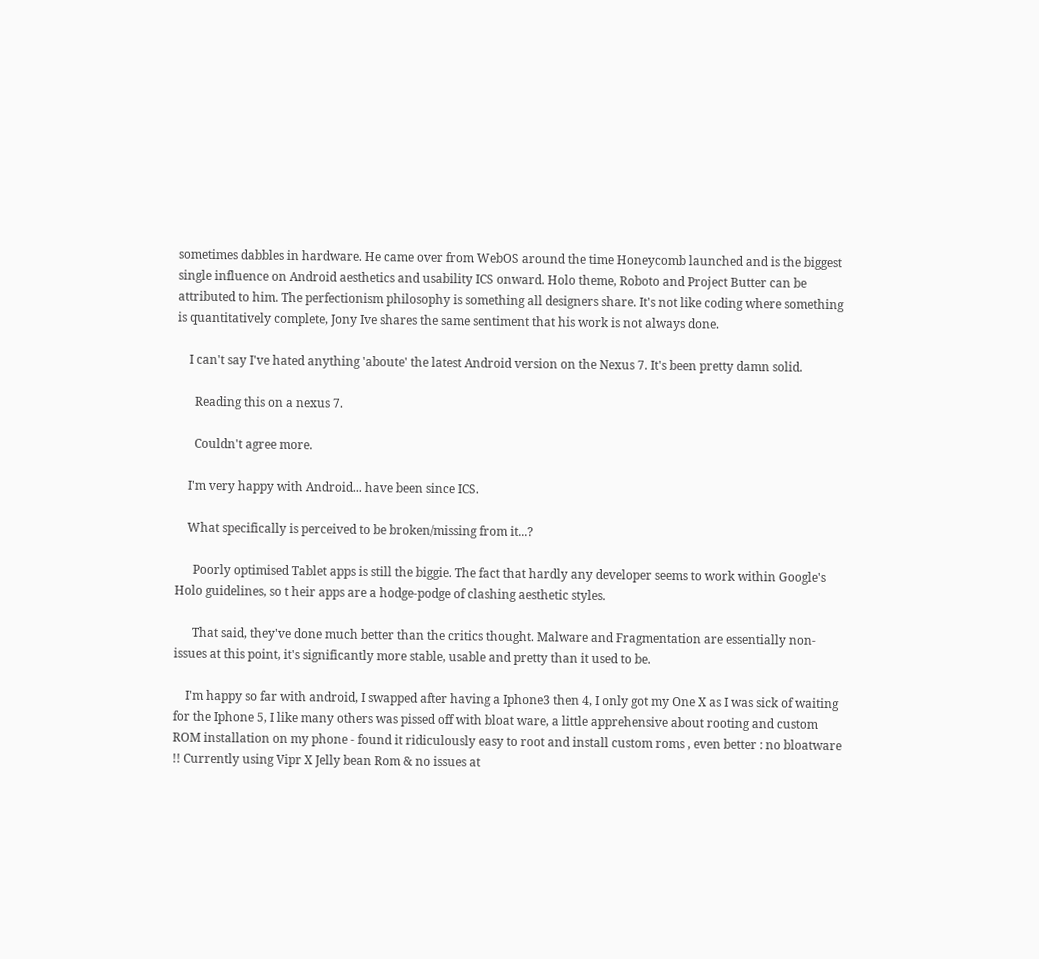sometimes dabbles in hardware. He came over from WebOS around the time Honeycomb launched and is the biggest single influence on Android aesthetics and usability ICS onward. Holo theme, Roboto and Project Butter can be attributed to him. The perfectionism philosophy is something all designers share. It's not like coding where something is quantitatively complete, Jony Ive shares the same sentiment that his work is not always done.

    I can't say I've hated anything 'aboute' the latest Android version on the Nexus 7. It's been pretty damn solid.

      Reading this on a nexus 7.

      Couldn't agree more.

    I'm very happy with Android... have been since ICS.

    What specifically is perceived to be broken/missing from it...?

      Poorly optimised Tablet apps is still the biggie. The fact that hardly any developer seems to work within Google's Holo guidelines, so t heir apps are a hodge-podge of clashing aesthetic styles.

      That said, they've done much better than the critics thought. Malware and Fragmentation are essentially non-issues at this point, it's significantly more stable, usable and pretty than it used to be.

    I'm happy so far with android, I swapped after having a Iphone3 then 4, I only got my One X as I was sick of waiting for the Iphone 5, I like many others was pissed off with bloat ware, a little apprehensive about rooting and custom ROM installation on my phone - found it ridiculously easy to root and install custom roms , even better : no bloatware !! Currently using Vipr X Jelly bean Rom & no issues at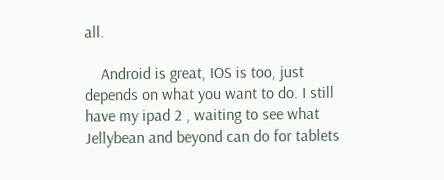all.

    Android is great, IOS is too, just depends on what you want to do. I still have my ipad 2 , waiting to see what Jellybean and beyond can do for tablets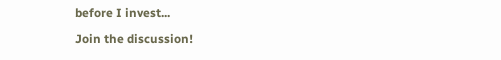before I invest...

Join the discussion!